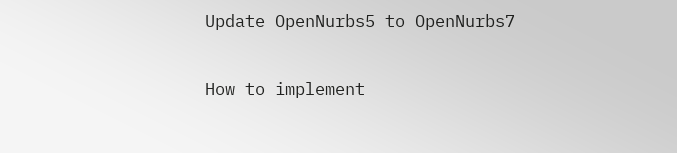Update OpenNurbs5 to OpenNurbs7

How to implement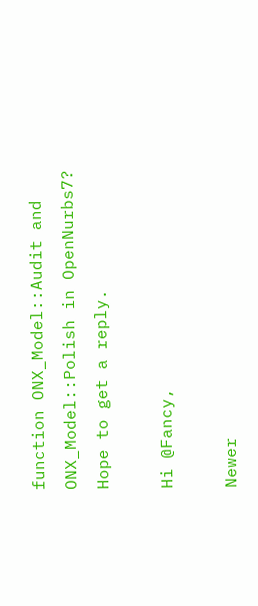function ONX_Model::Audit and ONX_Model::Polish in OpenNurbs7?
Hope to get a reply.

Hi @Fancy,

Newer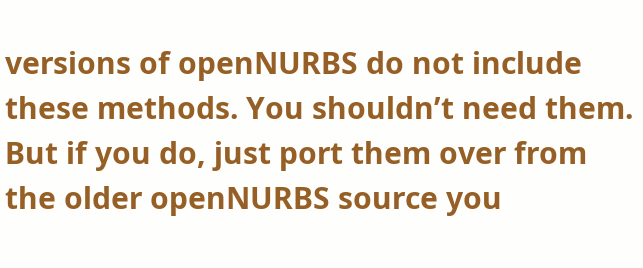versions of openNURBS do not include these methods. You shouldn’t need them. But if you do, just port them over from the older openNURBS source you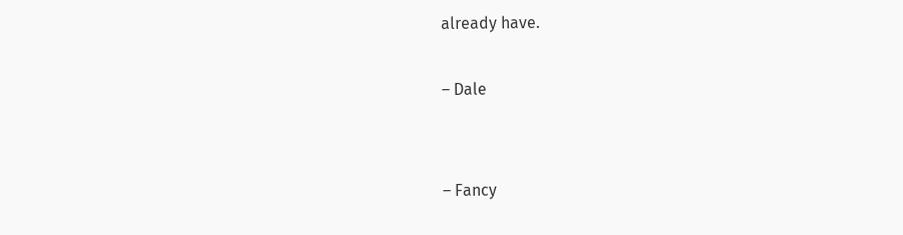already have.

– Dale


– Fancy